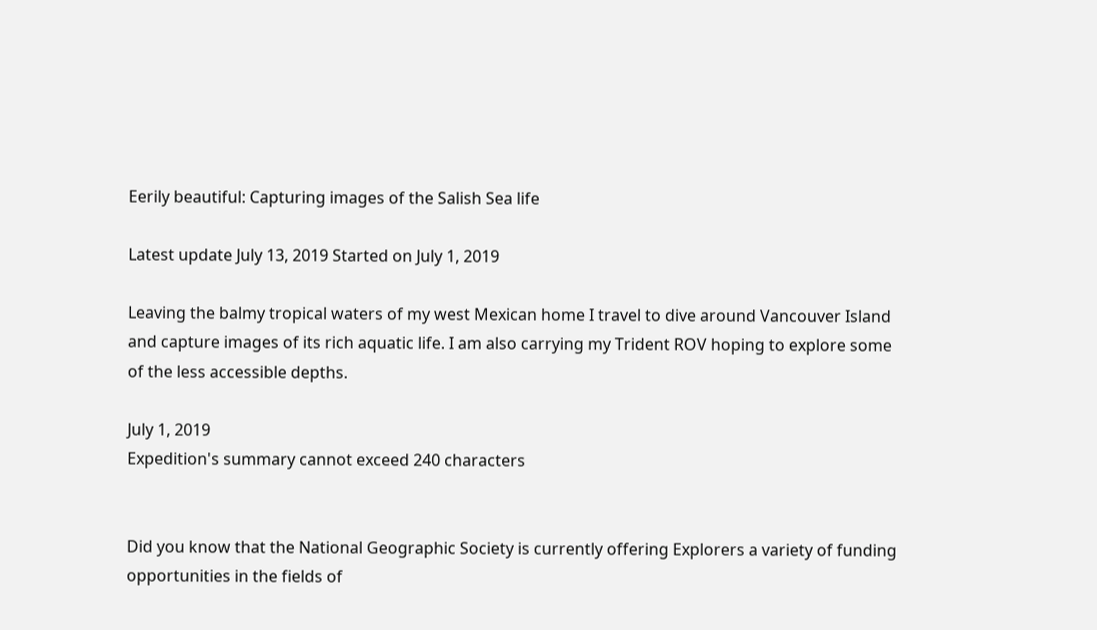Eerily beautiful: Capturing images of the Salish Sea life

Latest update July 13, 2019 Started on July 1, 2019

Leaving the balmy tropical waters of my west Mexican home I travel to dive around Vancouver Island and capture images of its rich aquatic life. I am also carrying my Trident ROV hoping to explore some of the less accessible depths.

July 1, 2019
Expedition's summary cannot exceed 240 characters


Did you know that the National Geographic Society is currently offering Explorers a variety of funding opportunities in the fields of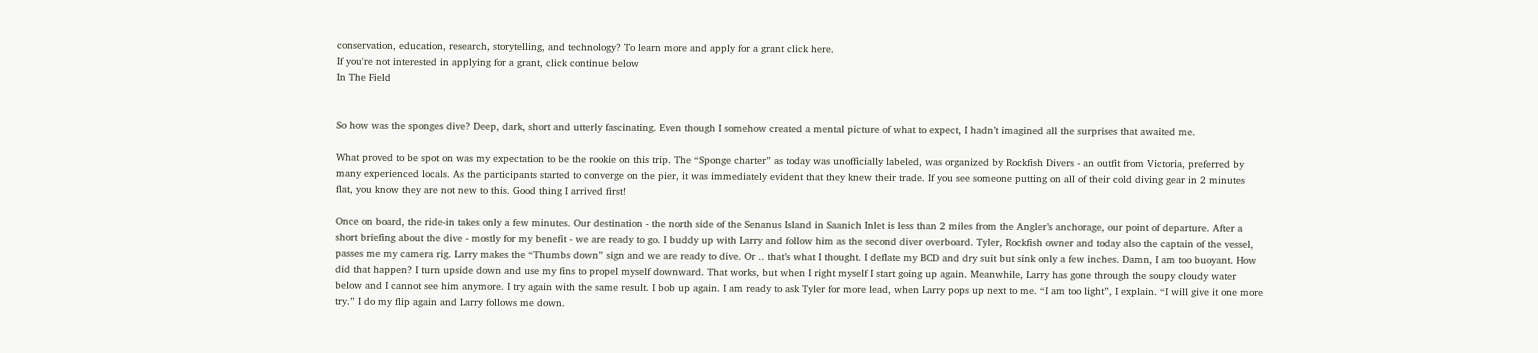conservation, education, research, storytelling, and technology? To learn more and apply for a grant click here.
If you're not interested in applying for a grant, click continue below
In The Field


So how was the sponges dive? Deep, dark, short and utterly fascinating. Even though I somehow created a mental picture of what to expect, I hadn’t imagined all the surprises that awaited me.

What proved to be spot on was my expectation to be the rookie on this trip. The “Sponge charter” as today was unofficially labeled, was organized by Rockfish Divers - an outfit from Victoria, preferred by many experienced locals. As the participants started to converge on the pier, it was immediately evident that they knew their trade. If you see someone putting on all of their cold diving gear in 2 minutes flat, you know they are not new to this. Good thing I arrived first!

Once on board, the ride-in takes only a few minutes. Our destination - the north side of the Senanus Island in Saanich Inlet is less than 2 miles from the Angler’s anchorage, our point of departure. After a short briefing about the dive - mostly for my benefit - we are ready to go. I buddy up with Larry and follow him as the second diver overboard. Tyler, Rockfish owner and today also the captain of the vessel, passes me my camera rig. Larry makes the “Thumbs down” sign and we are ready to dive. Or .. that’s what I thought. I deflate my BCD and dry suit but sink only a few inches. Damn, I am too buoyant. How did that happen? I turn upside down and use my fins to propel myself downward. That works, but when I right myself I start going up again. Meanwhile, Larry has gone through the soupy cloudy water below and I cannot see him anymore. I try again with the same result. I bob up again. I am ready to ask Tyler for more lead, when Larry pops up next to me. “I am too light”, I explain. “I will give it one more try.” I do my flip again and Larry follows me down.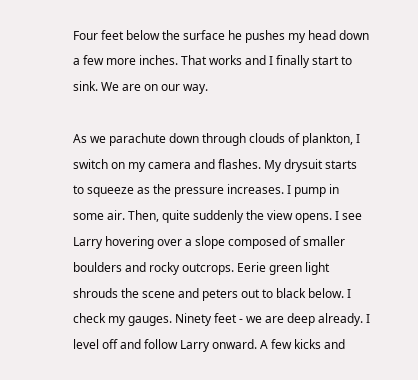Four feet below the surface he pushes my head down a few more inches. That works and I finally start to sink. We are on our way.

As we parachute down through clouds of plankton, I switch on my camera and flashes. My drysuit starts to squeeze as the pressure increases. I pump in some air. Then, quite suddenly the view opens. I see Larry hovering over a slope composed of smaller boulders and rocky outcrops. Eerie green light shrouds the scene and peters out to black below. I check my gauges. Ninety feet - we are deep already. I level off and follow Larry onward. A few kicks and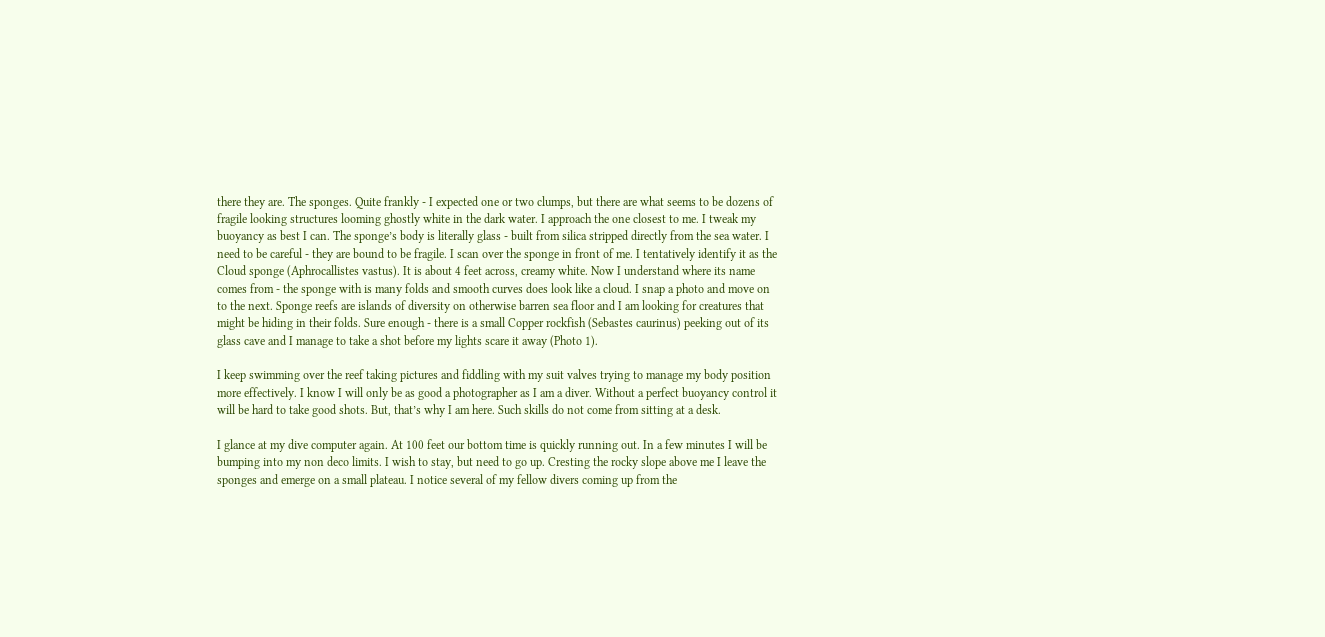there they are. The sponges. Quite frankly - I expected one or two clumps, but there are what seems to be dozens of fragile looking structures looming ghostly white in the dark water. I approach the one closest to me. I tweak my buoyancy as best I can. The sponge’s body is literally glass - built from silica stripped directly from the sea water. I need to be careful - they are bound to be fragile. I scan over the sponge in front of me. I tentatively identify it as the Cloud sponge (Aphrocallistes vastus). It is about 4 feet across, creamy white. Now I understand where its name comes from - the sponge with is many folds and smooth curves does look like a cloud. I snap a photo and move on to the next. Sponge reefs are islands of diversity on otherwise barren sea floor and I am looking for creatures that might be hiding in their folds. Sure enough - there is a small Copper rockfish (Sebastes caurinus) peeking out of its glass cave and I manage to take a shot before my lights scare it away (Photo 1).

I keep swimming over the reef taking pictures and fiddling with my suit valves trying to manage my body position more effectively. I know I will only be as good a photographer as I am a diver. Without a perfect buoyancy control it will be hard to take good shots. But, that’s why I am here. Such skills do not come from sitting at a desk.

I glance at my dive computer again. At 100 feet our bottom time is quickly running out. In a few minutes I will be bumping into my non deco limits. I wish to stay, but need to go up. Cresting the rocky slope above me I leave the sponges and emerge on a small plateau. I notice several of my fellow divers coming up from the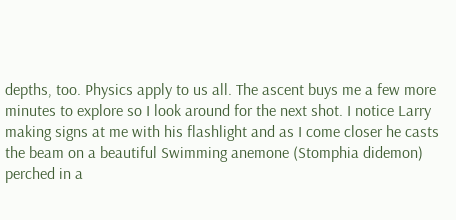depths, too. Physics apply to us all. The ascent buys me a few more minutes to explore so I look around for the next shot. I notice Larry making signs at me with his flashlight and as I come closer he casts the beam on a beautiful Swimming anemone (Stomphia didemon) perched in a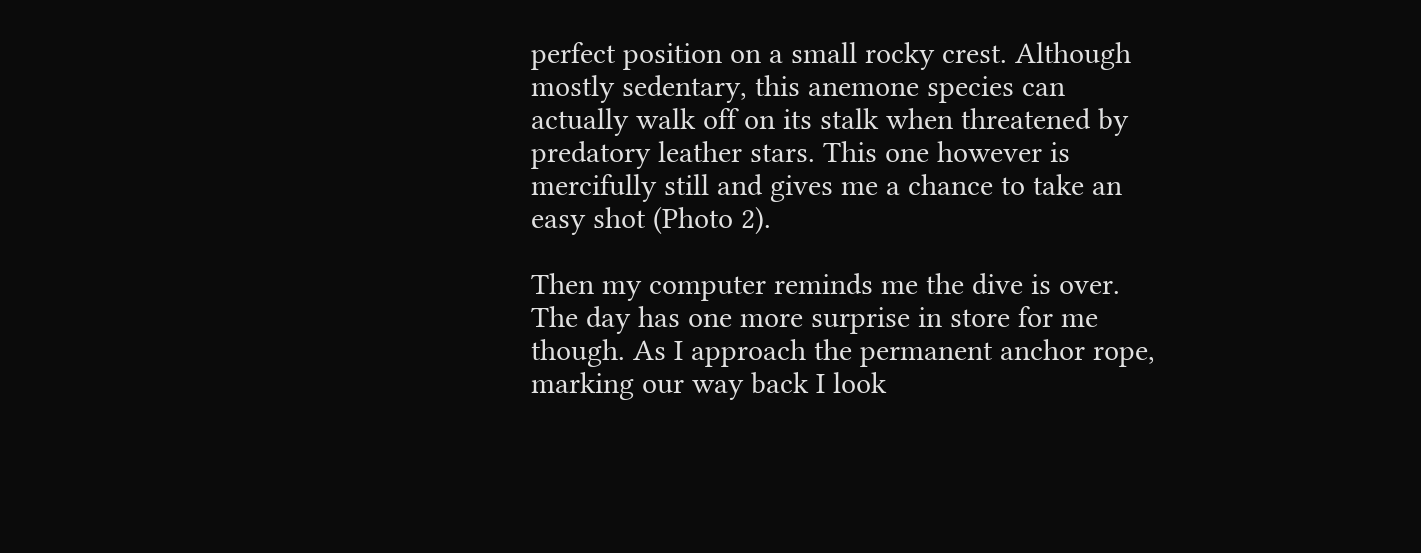perfect position on a small rocky crest. Although mostly sedentary, this anemone species can actually walk off on its stalk when threatened by predatory leather stars. This one however is mercifully still and gives me a chance to take an easy shot (Photo 2).

Then my computer reminds me the dive is over. The day has one more surprise in store for me though. As I approach the permanent anchor rope, marking our way back I look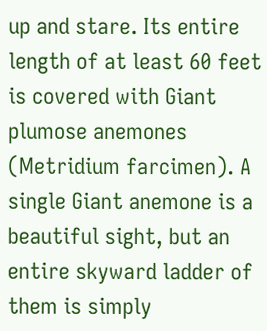up and stare. Its entire length of at least 60 feet is covered with Giant plumose anemones (Metridium farcimen). A single Giant anemone is a beautiful sight, but an entire skyward ladder of them is simply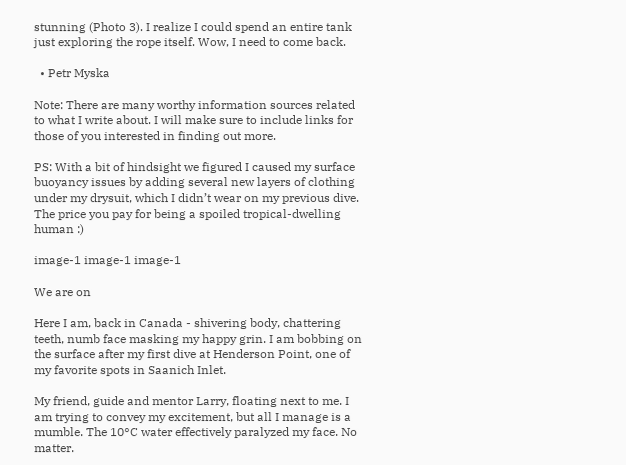stunning (Photo 3). I realize I could spend an entire tank just exploring the rope itself. Wow, I need to come back.

  • Petr Myska

Note: There are many worthy information sources related to what I write about. I will make sure to include links for those of you interested in finding out more.

PS: With a bit of hindsight we figured I caused my surface buoyancy issues by adding several new layers of clothing under my drysuit, which I didn’t wear on my previous dive. The price you pay for being a spoiled tropical-dwelling human :)

image-1 image-1 image-1

We are on

Here I am, back in Canada - shivering body, chattering teeth, numb face masking my happy grin. I am bobbing on the surface after my first dive at Henderson Point, one of my favorite spots in Saanich Inlet.

My friend, guide and mentor Larry, floating next to me. I am trying to convey my excitement, but all I manage is a mumble. The 10°C water effectively paralyzed my face. No matter.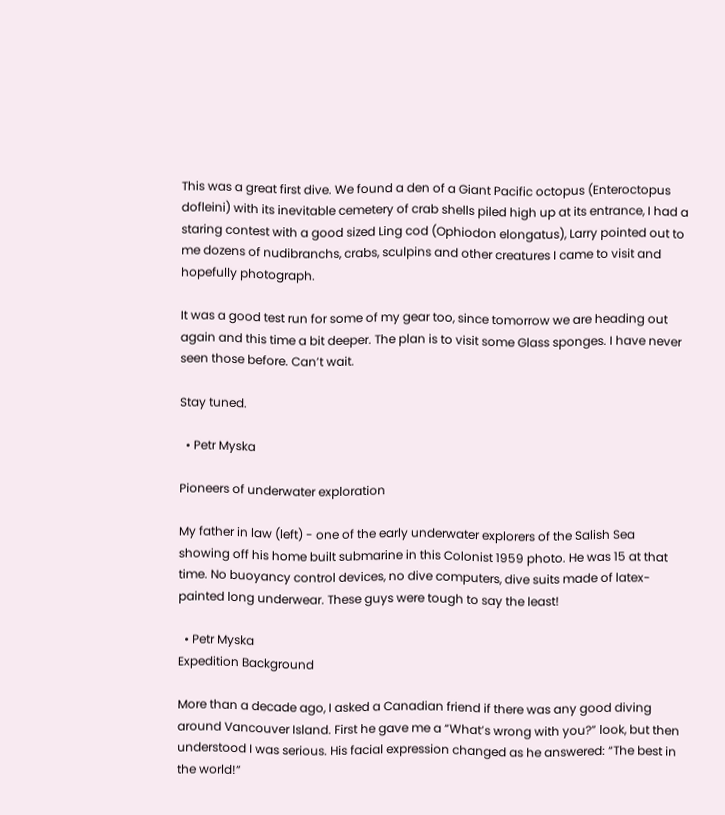This was a great first dive. We found a den of a Giant Pacific octopus (Enteroctopus dofleini) with its inevitable cemetery of crab shells piled high up at its entrance, I had a staring contest with a good sized Ling cod (Ophiodon elongatus), Larry pointed out to me dozens of nudibranchs, crabs, sculpins and other creatures I came to visit and hopefully photograph.

It was a good test run for some of my gear too, since tomorrow we are heading out again and this time a bit deeper. The plan is to visit some Glass sponges. I have never seen those before. Can’t wait.

Stay tuned.

  • Petr Myska

Pioneers of underwater exploration

My father in law (left) - one of the early underwater explorers of the Salish Sea showing off his home built submarine in this Colonist 1959 photo. He was 15 at that time. No buoyancy control devices, no dive computers, dive suits made of latex-painted long underwear. These guys were tough to say the least!

  • Petr Myska
Expedition Background

More than a decade ago, I asked a Canadian friend if there was any good diving around Vancouver Island. First he gave me a “What’s wrong with you?” look, but then understood I was serious. His facial expression changed as he answered: “The best in the world!”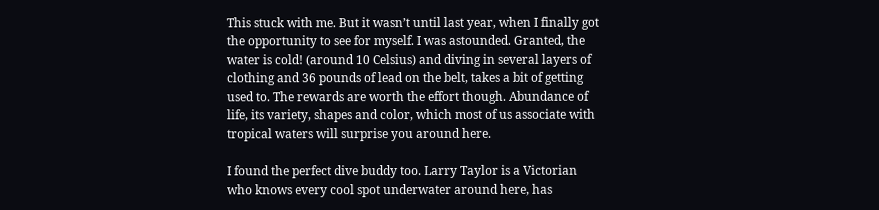This stuck with me. But it wasn’t until last year, when I finally got the opportunity to see for myself. I was astounded. Granted, the water is cold! (around 10 Celsius) and diving in several layers of clothing and 36 pounds of lead on the belt, takes a bit of getting used to. The rewards are worth the effort though. Abundance of life, its variety, shapes and color, which most of us associate with tropical waters will surprise you around here.

I found the perfect dive buddy too. Larry Taylor is a Victorian who knows every cool spot underwater around here, has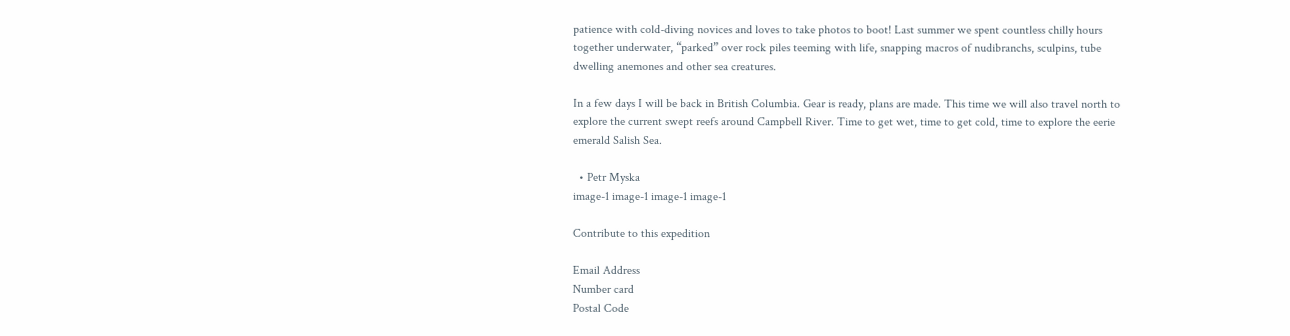patience with cold-diving novices and loves to take photos to boot! Last summer we spent countless chilly hours together underwater, “parked” over rock piles teeming with life, snapping macros of nudibranchs, sculpins, tube dwelling anemones and other sea creatures.

In a few days I will be back in British Columbia. Gear is ready, plans are made. This time we will also travel north to explore the current swept reefs around Campbell River. Time to get wet, time to get cold, time to explore the eerie emerald Salish Sea.

  • Petr Myska
image-1 image-1 image-1 image-1

Contribute to this expedition

Email Address
Number card
Postal Code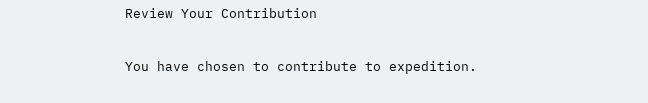Review Your Contribution

You have chosen to contribute to expedition.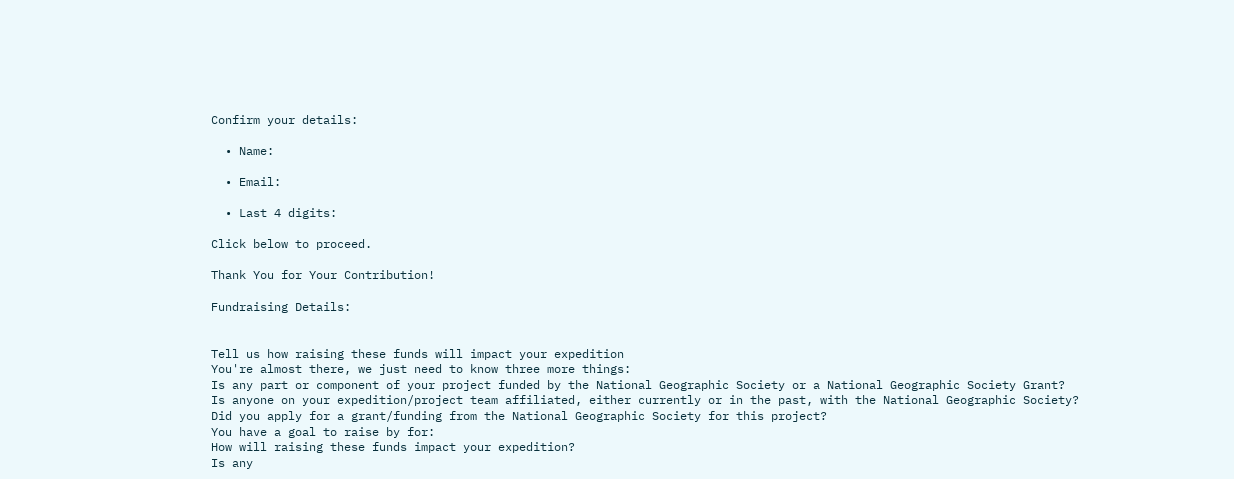Confirm your details:

  • Name:

  • Email:

  • Last 4 digits:

Click below to proceed.

Thank You for Your Contribution!

Fundraising Details:


Tell us how raising these funds will impact your expedition
You're almost there, we just need to know three more things:
Is any part or component of your project funded by the National Geographic Society or a National Geographic Society Grant?
Is anyone on your expedition/project team affiliated, either currently or in the past, with the National Geographic Society?
Did you apply for a grant/funding from the National Geographic Society for this project?
You have a goal to raise by for:
How will raising these funds impact your expedition?
Is any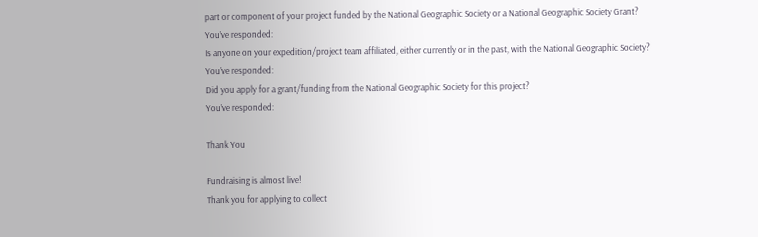part or component of your project funded by the National Geographic Society or a National Geographic Society Grant?
You’ve responded:
Is anyone on your expedition/project team affiliated, either currently or in the past, with the National Geographic Society?
You’ve responded:
Did you apply for a grant/funding from the National Geographic Society for this project?
You’ve responded:

Thank You

Fundraising is almost live!
Thank you for applying to collect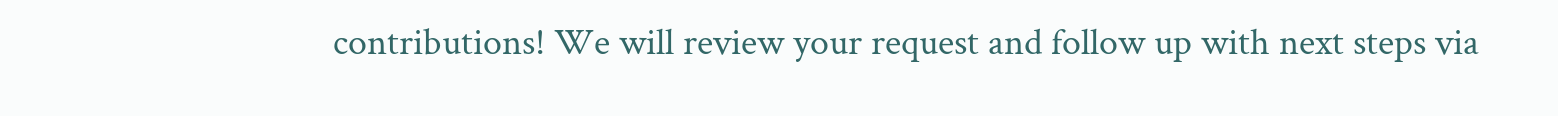contributions! We will review your request and follow up with next steps via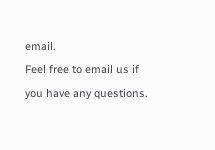email.
Feel free to email us if you have any questions.